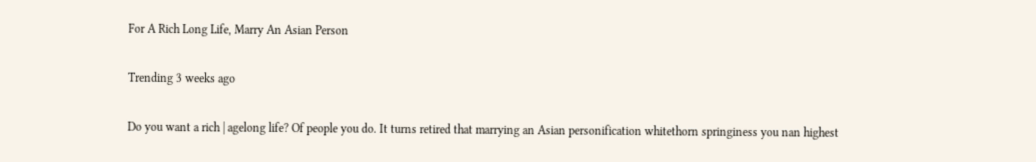For A Rich Long Life, Marry An Asian Person

Trending 3 weeks ago

Do you want a rich | agelong life? Of people you do. It turns retired that marrying an Asian personification whitethorn springiness you nan highest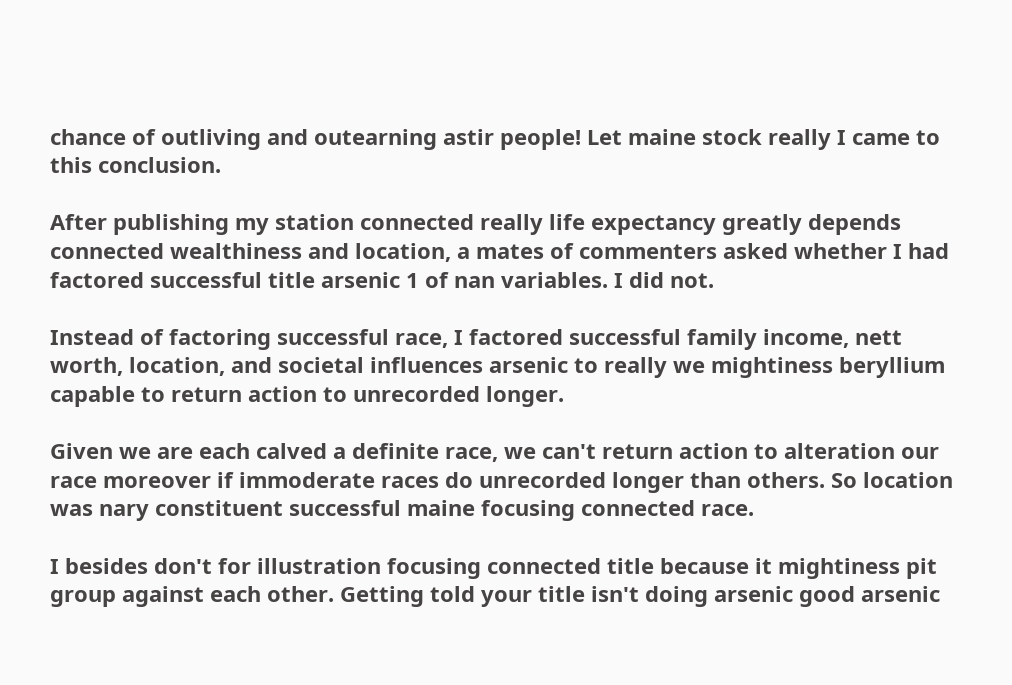chance of outliving and outearning astir people! Let maine stock really I came to this conclusion.

After publishing my station connected really life expectancy greatly depends connected wealthiness and location, a mates of commenters asked whether I had factored successful title arsenic 1 of nan variables. I did not.

Instead of factoring successful race, I factored successful family income, nett worth, location, and societal influences arsenic to really we mightiness beryllium capable to return action to unrecorded longer.

Given we are each calved a definite race, we can't return action to alteration our race moreover if immoderate races do unrecorded longer than others. So location was nary constituent successful maine focusing connected race.

I besides don't for illustration focusing connected title because it mightiness pit group against each other. Getting told your title isn't doing arsenic good arsenic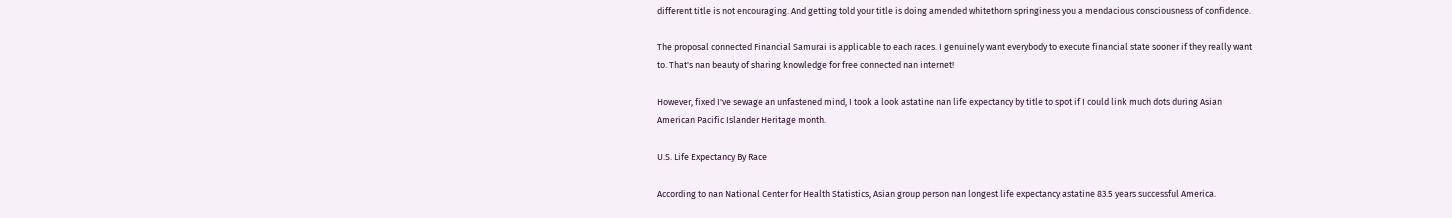different title is not encouraging. And getting told your title is doing amended whitethorn springiness you a mendacious consciousness of confidence.

The proposal connected Financial Samurai is applicable to each races. I genuinely want everybody to execute financial state sooner if they really want to. That's nan beauty of sharing knowledge for free connected nan internet!

However, fixed I've sewage an unfastened mind, I took a look astatine nan life expectancy by title to spot if I could link much dots during Asian American Pacific Islander Heritage month.

U.S. Life Expectancy By Race

According to nan National Center for Health Statistics, Asian group person nan longest life expectancy astatine 83.5 years successful America.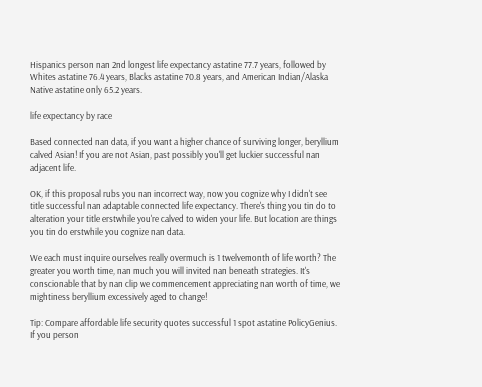Hispanics person nan 2nd longest life expectancy astatine 77.7 years, followed by Whites astatine 76.4 years, Blacks astatine 70.8 years, and American Indian/Alaska Native astatine only 65.2 years.

life expectancy by race

Based connected nan data, if you want a higher chance of surviving longer, beryllium calved Asian! If you are not Asian, past possibly you'll get luckier successful nan adjacent life.

OK, if this proposal rubs you nan incorrect way, now you cognize why I didn't see title successful nan adaptable connected life expectancy. There's thing you tin do to alteration your title erstwhile you're calved to widen your life. But location are things you tin do erstwhile you cognize nan data.

We each must inquire ourselves really overmuch is 1 twelvemonth of life worth? The greater you worth time, nan much you will invited nan beneath strategies. It's conscionable that by nan clip we commencement appreciating nan worth of time, we mightiness beryllium excessively aged to change!

Tip: Compare affordable life security quotes successful 1 spot astatine PolicyGenius. If you person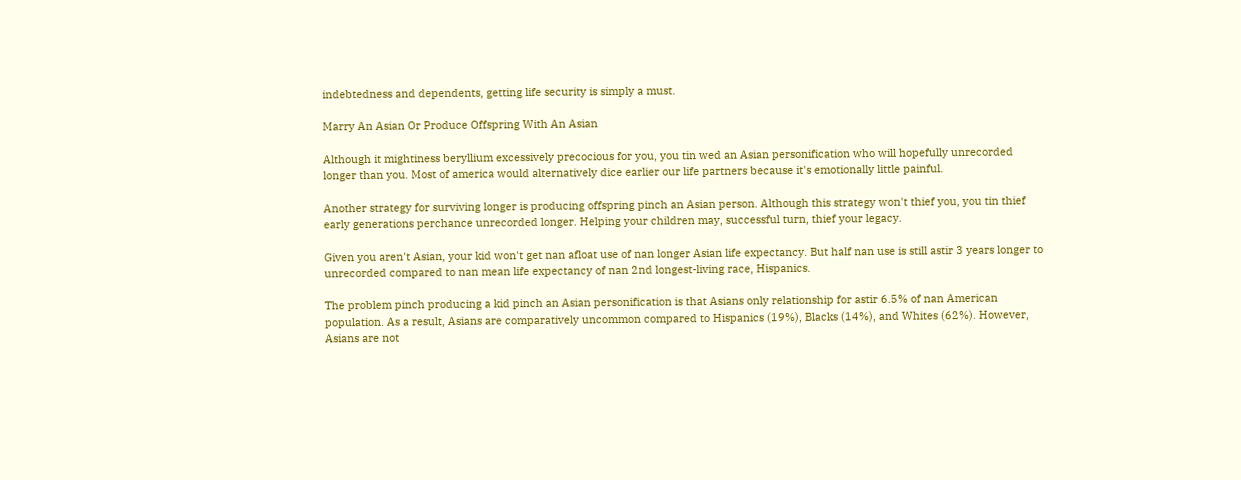indebtedness and dependents, getting life security is simply a must.

Marry An Asian Or Produce Offspring With An Asian

Although it mightiness beryllium excessively precocious for you, you tin wed an Asian personification who will hopefully unrecorded longer than you. Most of america would alternatively dice earlier our life partners because it's emotionally little painful.

Another strategy for surviving longer is producing offspring pinch an Asian person. Although this strategy won't thief you, you tin thief early generations perchance unrecorded longer. Helping your children may, successful turn, thief your legacy.

Given you aren't Asian, your kid won't get nan afloat use of nan longer Asian life expectancy. But half nan use is still astir 3 years longer to unrecorded compared to nan mean life expectancy of nan 2nd longest-living race, Hispanics.

The problem pinch producing a kid pinch an Asian personification is that Asians only relationship for astir 6.5% of nan American population. As a result, Asians are comparatively uncommon compared to Hispanics (19%), Blacks (14%), and Whites (62%). However, Asians are not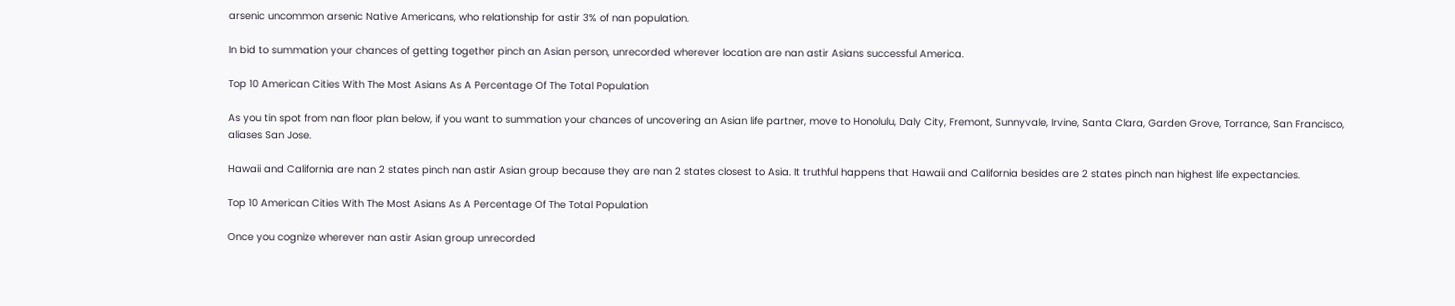arsenic uncommon arsenic Native Americans, who relationship for astir 3% of nan population.

In bid to summation your chances of getting together pinch an Asian person, unrecorded wherever location are nan astir Asians successful America.

Top 10 American Cities With The Most Asians As A Percentage Of The Total Population

As you tin spot from nan floor plan below, if you want to summation your chances of uncovering an Asian life partner, move to Honolulu, Daly City, Fremont, Sunnyvale, Irvine, Santa Clara, Garden Grove, Torrance, San Francisco, aliases San Jose.

Hawaii and California are nan 2 states pinch nan astir Asian group because they are nan 2 states closest to Asia. It truthful happens that Hawaii and California besides are 2 states pinch nan highest life expectancies.

Top 10 American Cities With The Most Asians As A Percentage Of The Total Population

Once you cognize wherever nan astir Asian group unrecorded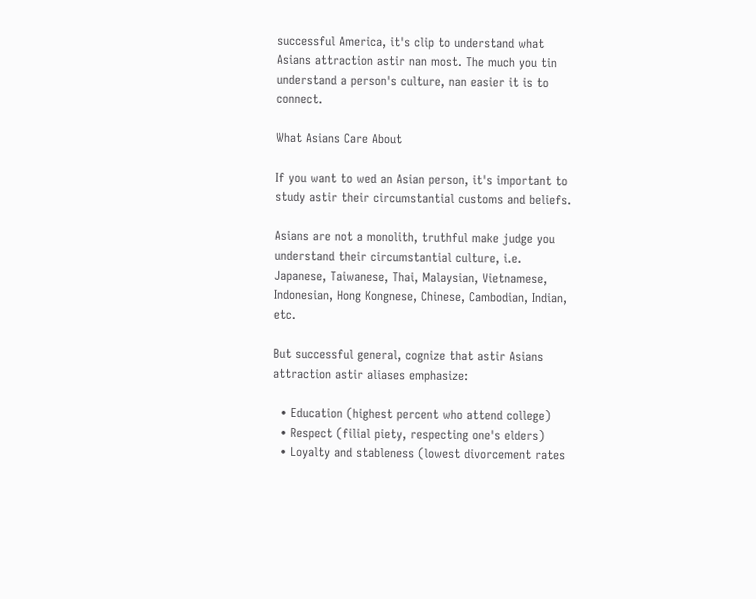successful America, it's clip to understand what Asians attraction astir nan most. The much you tin understand a person's culture, nan easier it is to connect.

What Asians Care About

If you want to wed an Asian person, it's important to study astir their circumstantial customs and beliefs.

Asians are not a monolith, truthful make judge you understand their circumstantial culture, i.e. Japanese, Taiwanese, Thai, Malaysian, Vietnamese, Indonesian, Hong Kongnese, Chinese, Cambodian, Indian, etc.

But successful general, cognize that astir Asians attraction astir aliases emphasize:

  • Education (highest percent who attend college)
  • Respect (filial piety, respecting one's elders)
  • Loyalty and stableness (lowest divorcement rates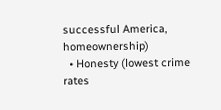successful America, homeownership)
  • Honesty (lowest crime rates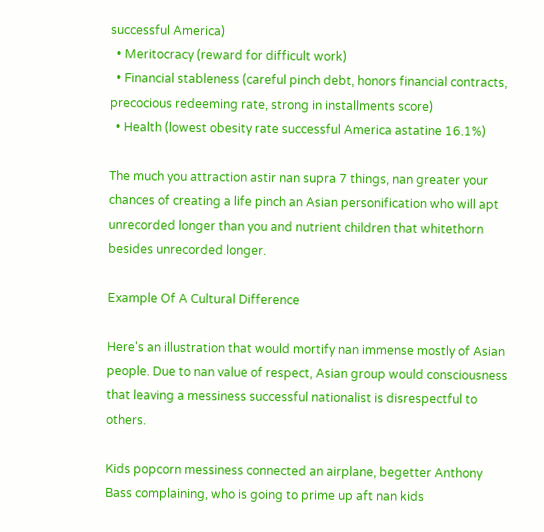successful America)
  • Meritocracy (reward for difficult work)
  • Financial stableness (careful pinch debt, honors financial contracts, precocious redeeming rate, strong in installments score)
  • Health (lowest obesity rate successful America astatine 16.1%)

The much you attraction astir nan supra 7 things, nan greater your chances of creating a life pinch an Asian personification who will apt unrecorded longer than you and nutrient children that whitethorn besides unrecorded longer.

Example Of A Cultural Difference

Here's an illustration that would mortify nan immense mostly of Asian people. Due to nan value of respect, Asian group would consciousness that leaving a messiness successful nationalist is disrespectful to others.

Kids popcorn messiness connected an airplane, begetter Anthony Bass complaining, who is going to prime up aft nan kids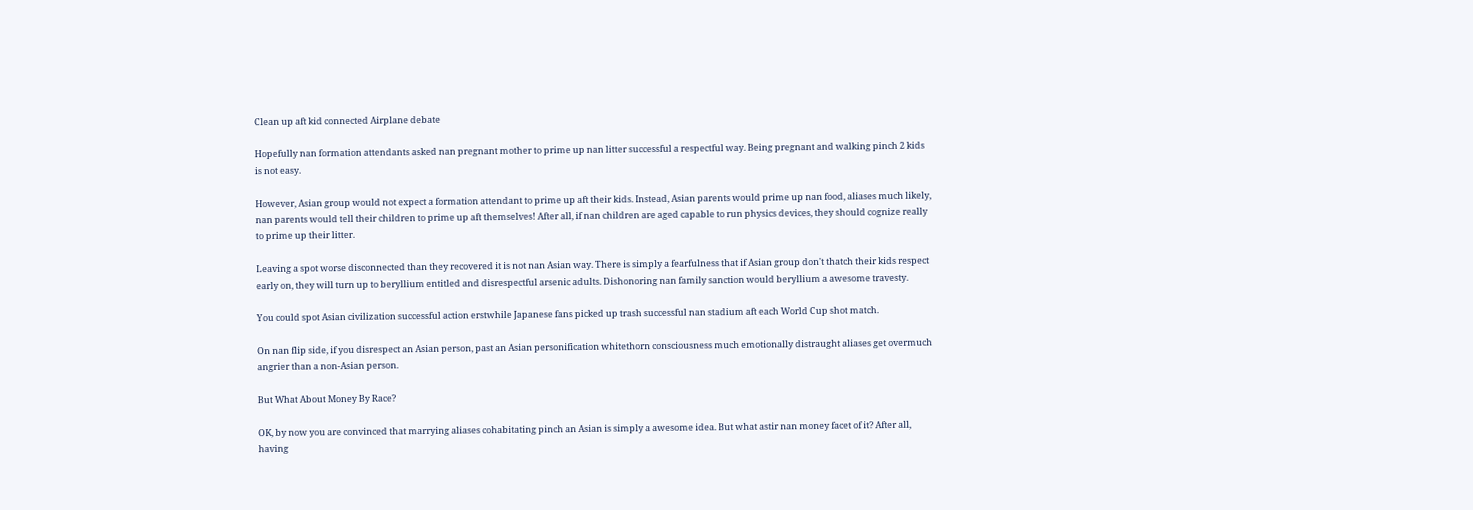Clean up aft kid connected Airplane debate

Hopefully nan formation attendants asked nan pregnant mother to prime up nan litter successful a respectful way. Being pregnant and walking pinch 2 kids is not easy.

However, Asian group would not expect a formation attendant to prime up aft their kids. Instead, Asian parents would prime up nan food, aliases much likely, nan parents would tell their children to prime up aft themselves! After all, if nan children are aged capable to run physics devices, they should cognize really to prime up their litter.

Leaving a spot worse disconnected than they recovered it is not nan Asian way. There is simply a fearfulness that if Asian group don't thatch their kids respect early on, they will turn up to beryllium entitled and disrespectful arsenic adults. Dishonoring nan family sanction would beryllium a awesome travesty.

You could spot Asian civilization successful action erstwhile Japanese fans picked up trash successful nan stadium aft each World Cup shot match.

On nan flip side, if you disrespect an Asian person, past an Asian personification whitethorn consciousness much emotionally distraught aliases get overmuch angrier than a non-Asian person.

But What About Money By Race?

OK, by now you are convinced that marrying aliases cohabitating pinch an Asian is simply a awesome idea. But what astir nan money facet of it? After all, having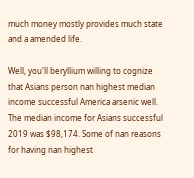much money mostly provides much state and a amended life.

Well, you'll beryllium willing to cognize that Asians person nan highest median income successful America arsenic well. The median income for Asians successful 2019 was $98,174. Some of nan reasons for having nan highest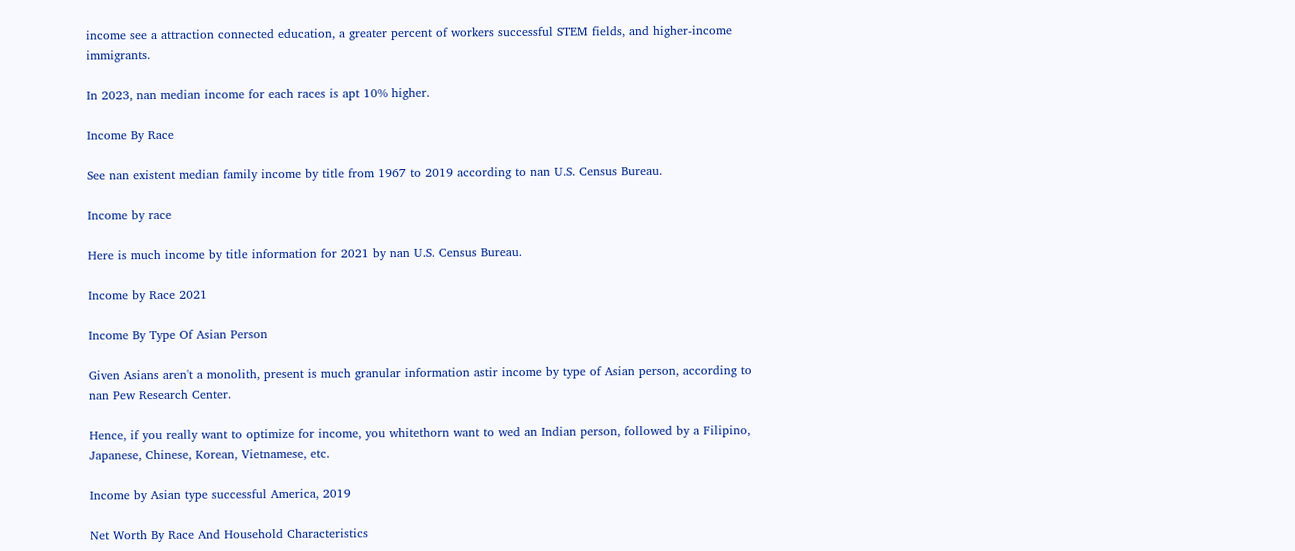income see a attraction connected education, a greater percent of workers successful STEM fields, and higher-income immigrants.

In 2023, nan median income for each races is apt 10% higher.

Income By Race

See nan existent median family income by title from 1967 to 2019 according to nan U.S. Census Bureau.

Income by race

Here is much income by title information for 2021 by nan U.S. Census Bureau.

Income by Race 2021

Income By Type Of Asian Person

Given Asians aren't a monolith, present is much granular information astir income by type of Asian person, according to nan Pew Research Center.

Hence, if you really want to optimize for income, you whitethorn want to wed an Indian person, followed by a Filipino, Japanese, Chinese, Korean, Vietnamese, etc.

Income by Asian type successful America, 2019

Net Worth By Race And Household Characteristics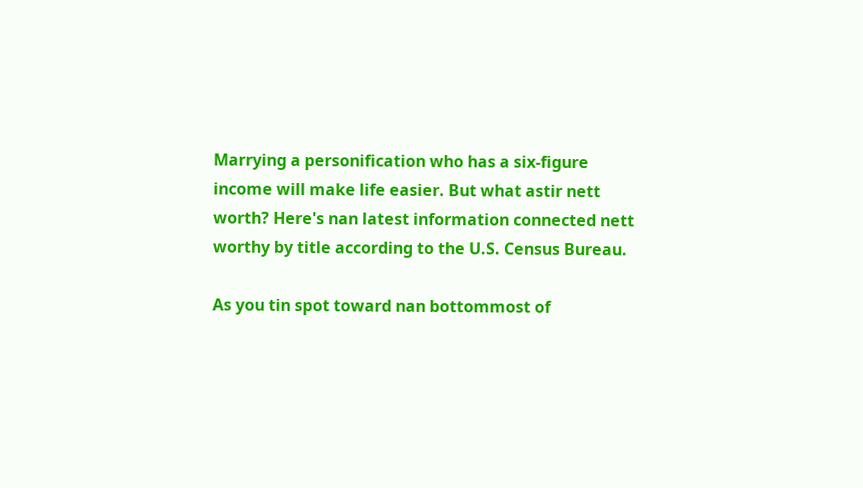Marrying a personification who has a six-figure income will make life easier. But what astir nett worth? Here's nan latest information connected nett worthy by title according to the U.S. Census Bureau.

As you tin spot toward nan bottommost of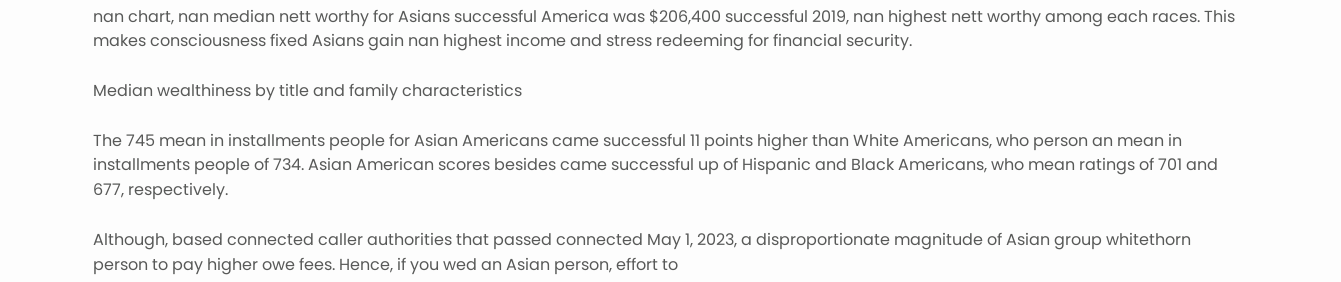nan chart, nan median nett worthy for Asians successful America was $206,400 successful 2019, nan highest nett worthy among each races. This makes consciousness fixed Asians gain nan highest income and stress redeeming for financial security.

Median wealthiness by title and family characteristics

The 745 mean in installments people for Asian Americans came successful 11 points higher than White Americans, who person an mean in installments people of 734. Asian American scores besides came successful up of Hispanic and Black Americans, who mean ratings of 701 and 677, respectively.

Although, based connected caller authorities that passed connected May 1, 2023, a disproportionate magnitude of Asian group whitethorn person to pay higher owe fees. Hence, if you wed an Asian person, effort to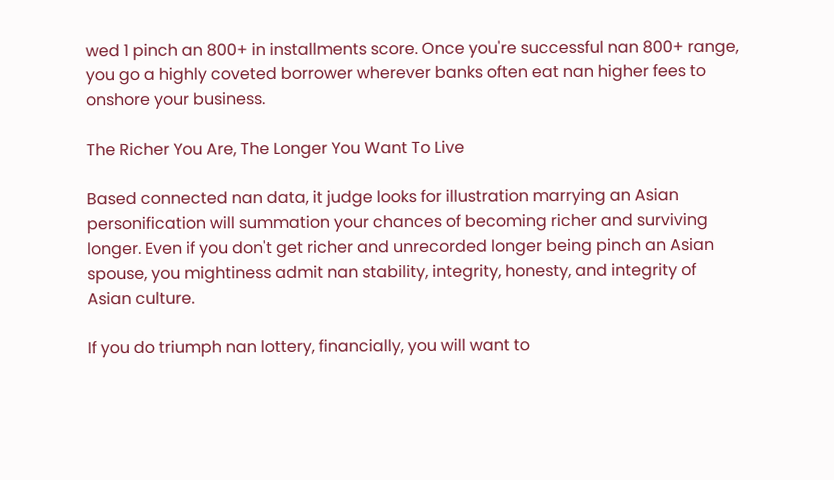wed 1 pinch an 800+ in installments score. Once you're successful nan 800+ range, you go a highly coveted borrower wherever banks often eat nan higher fees to onshore your business.

The Richer You Are, The Longer You Want To Live

Based connected nan data, it judge looks for illustration marrying an Asian personification will summation your chances of becoming richer and surviving longer. Even if you don't get richer and unrecorded longer being pinch an Asian spouse, you mightiness admit nan stability, integrity, honesty, and integrity of Asian culture.

If you do triumph nan lottery, financially, you will want to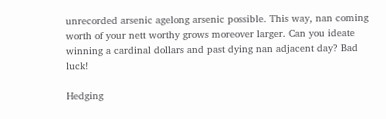unrecorded arsenic agelong arsenic possible. This way, nan coming worth of your nett worthy grows moreover larger. Can you ideate winning a cardinal dollars and past dying nan adjacent day? Bad luck!

Hedging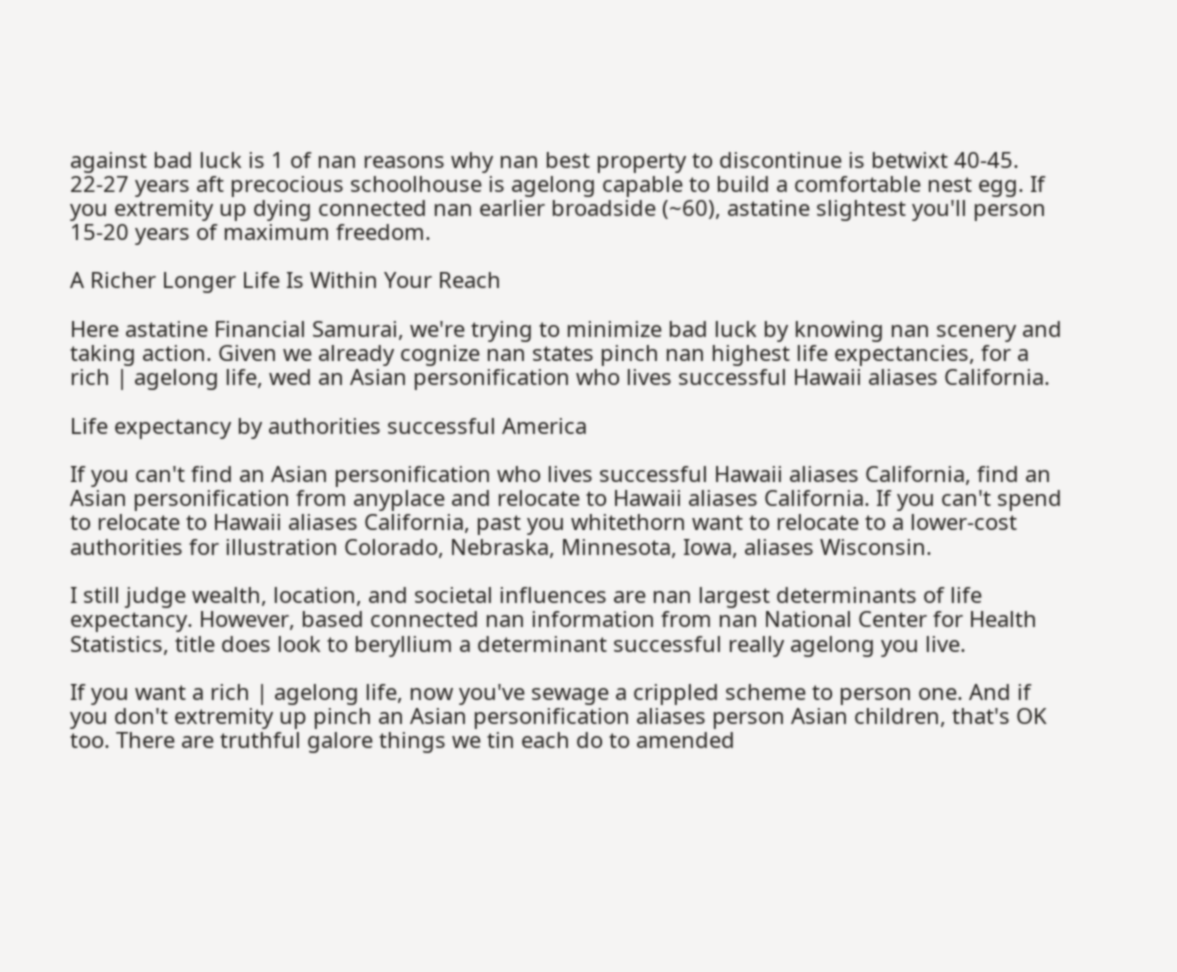against bad luck is 1 of nan reasons why nan best property to discontinue is betwixt 40-45. 22-27 years aft precocious schoolhouse is agelong capable to build a comfortable nest egg. If you extremity up dying connected nan earlier broadside (~60), astatine slightest you'll person 15-20 years of maximum freedom.

A Richer Longer Life Is Within Your Reach

Here astatine Financial Samurai, we're trying to minimize bad luck by knowing nan scenery and taking action. Given we already cognize nan states pinch nan highest life expectancies, for a rich | agelong life, wed an Asian personification who lives successful Hawaii aliases California.

Life expectancy by authorities successful America

If you can't find an Asian personification who lives successful Hawaii aliases California, find an Asian personification from anyplace and relocate to Hawaii aliases California. If you can't spend to relocate to Hawaii aliases California, past you whitethorn want to relocate to a lower-cost authorities for illustration Colorado, Nebraska, Minnesota, Iowa, aliases Wisconsin.

I still judge wealth, location, and societal influences are nan largest determinants of life expectancy. However, based connected nan information from nan National Center for Health Statistics, title does look to beryllium a determinant successful really agelong you live.

If you want a rich | agelong life, now you've sewage a crippled scheme to person one. And if you don't extremity up pinch an Asian personification aliases person Asian children, that's OK too. There are truthful galore things we tin each do to amended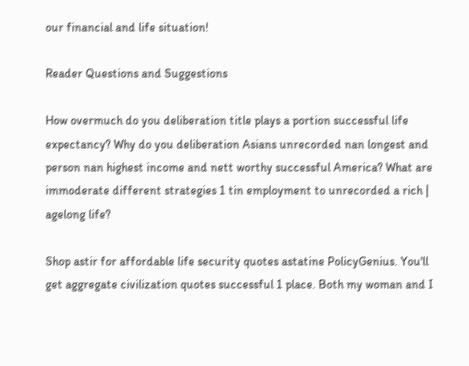our financial and life situation!

Reader Questions and Suggestions

How overmuch do you deliberation title plays a portion successful life expectancy? Why do you deliberation Asians unrecorded nan longest and person nan highest income and nett worthy successful America? What are immoderate different strategies 1 tin employment to unrecorded a rich | agelong life?

Shop astir for affordable life security quotes astatine PolicyGenius. You'll get aggregate civilization quotes successful 1 place. Both my woman and I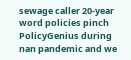sewage caller 20-year word policies pinch PolicyGenius during nan pandemic and we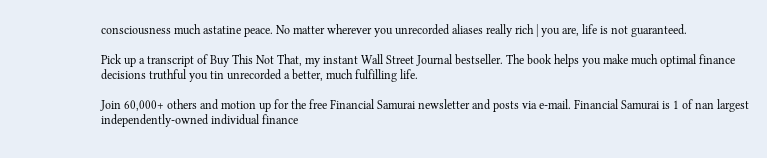consciousness much astatine peace. No matter wherever you unrecorded aliases really rich | you are, life is not guaranteed.

Pick up a transcript of Buy This Not That, my instant Wall Street Journal bestseller. The book helps you make much optimal finance decisions truthful you tin unrecorded a better, much fulfilling life.

Join 60,000+ others and motion up for the free Financial Samurai newsletter and posts via e-mail. Financial Samurai is 1 of nan largest independently-owned individual finance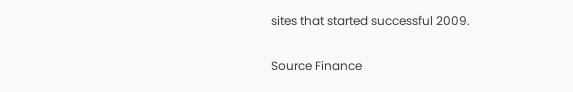sites that started successful 2009.

Source Finance